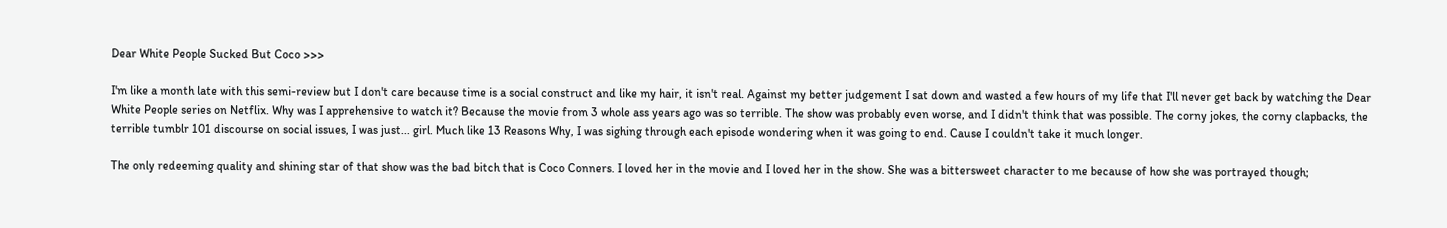Dear White People Sucked But Coco >>>

I'm like a month late with this semi-review but I don't care because time is a social construct and like my hair, it isn't real. Against my better judgement I sat down and wasted a few hours of my life that I'll never get back by watching the Dear White People series on Netflix. Why was I apprehensive to watch it? Because the movie from 3 whole ass years ago was so terrible. The show was probably even worse, and I didn't think that was possible. The corny jokes, the corny clapbacks, the terrible tumblr 101 discourse on social issues, I was just... girl. Much like 13 Reasons Why, I was sighing through each episode wondering when it was going to end. Cause I couldn't take it much longer.

The only redeeming quality and shining star of that show was the bad bitch that is Coco Conners. I loved her in the movie and I loved her in the show. She was a bittersweet character to me because of how she was portrayed though;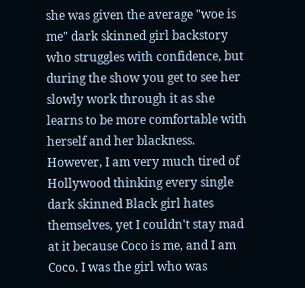she was given the average "woe is me" dark skinned girl backstory who struggles with confidence, but during the show you get to see her slowly work through it as she learns to be more comfortable with herself and her blackness. However, I am very much tired of Hollywood thinking every single dark skinned Black girl hates themselves, yet I couldn't stay mad at it because Coco is me, and I am Coco. I was the girl who was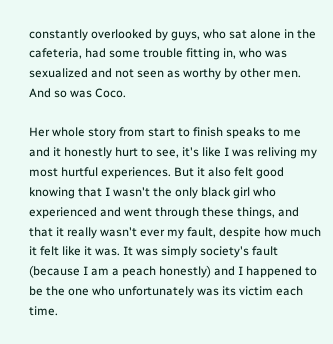constantly overlooked by guys, who sat alone in the cafeteria, had some trouble fitting in, who was sexualized and not seen as worthy by other men. And so was Coco.

Her whole story from start to finish speaks to me and it honestly hurt to see, it's like I was reliving my most hurtful experiences. But it also felt good knowing that I wasn't the only black girl who experienced and went through these things, and that it really wasn't ever my fault, despite how much it felt like it was. It was simply society's fault (because I am a peach honestly) and I happened to be the one who unfortunately was its victim each time.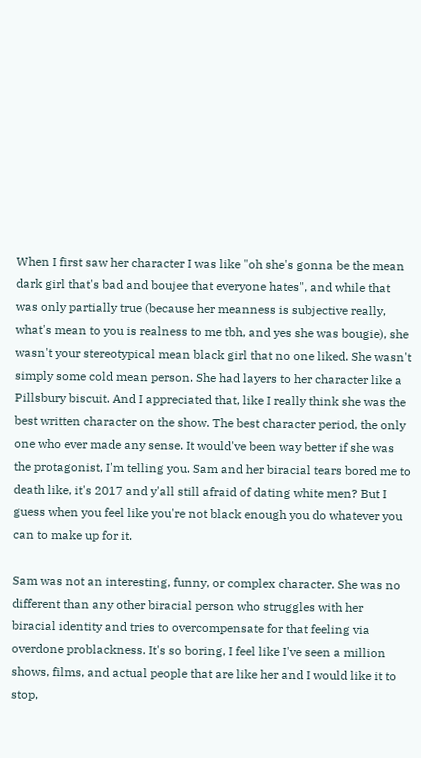When I first saw her character I was like "oh she's gonna be the mean dark girl that's bad and boujee that everyone hates", and while that was only partially true (because her meanness is subjective really, what's mean to you is realness to me tbh, and yes she was bougie), she wasn't your stereotypical mean black girl that no one liked. She wasn't simply some cold mean person. She had layers to her character like a Pillsbury biscuit. And I appreciated that, like I really think she was the best written character on the show. The best character period, the only one who ever made any sense. It would've been way better if she was the protagonist, I'm telling you. Sam and her biracial tears bored me to death like, it's 2017 and y'all still afraid of dating white men? But I guess when you feel like you're not black enough you do whatever you can to make up for it.

Sam was not an interesting, funny, or complex character. She was no different than any other biracial person who struggles with her biracial identity and tries to overcompensate for that feeling via overdone problackness. It's so boring, I feel like I've seen a million shows, films, and actual people that are like her and I would like it to stop,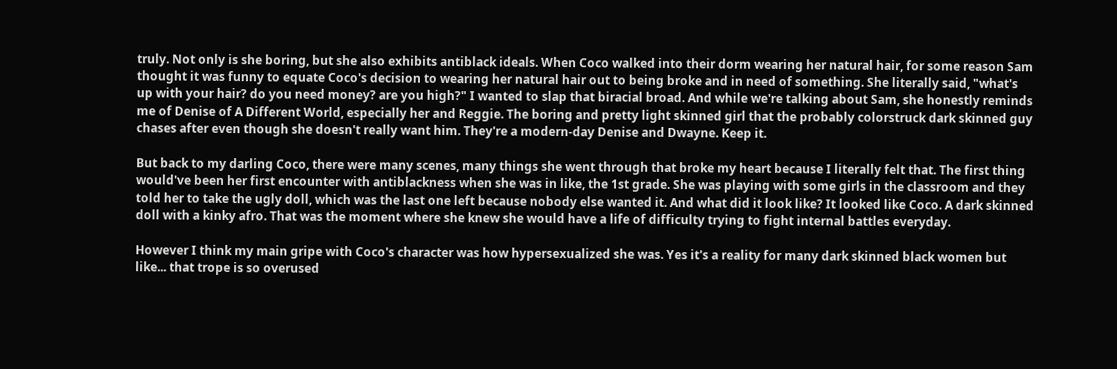truly. Not only is she boring, but she also exhibits antiblack ideals. When Coco walked into their dorm wearing her natural hair, for some reason Sam thought it was funny to equate Coco's decision to wearing her natural hair out to being broke and in need of something. She literally said, "what's up with your hair? do you need money? are you high?" I wanted to slap that biracial broad. And while we're talking about Sam, she honestly reminds me of Denise of A Different World, especially her and Reggie. The boring and pretty light skinned girl that the probably colorstruck dark skinned guy chases after even though she doesn't really want him. They're a modern-day Denise and Dwayne. Keep it.

But back to my darling Coco, there were many scenes, many things she went through that broke my heart because I literally felt that. The first thing would've been her first encounter with antiblackness when she was in like, the 1st grade. She was playing with some girls in the classroom and they told her to take the ugly doll, which was the last one left because nobody else wanted it. And what did it look like? It looked like Coco. A dark skinned doll with a kinky afro. That was the moment where she knew she would have a life of difficulty trying to fight internal battles everyday.

However I think my main gripe with Coco's character was how hypersexualized she was. Yes it's a reality for many dark skinned black women but like... that trope is so overused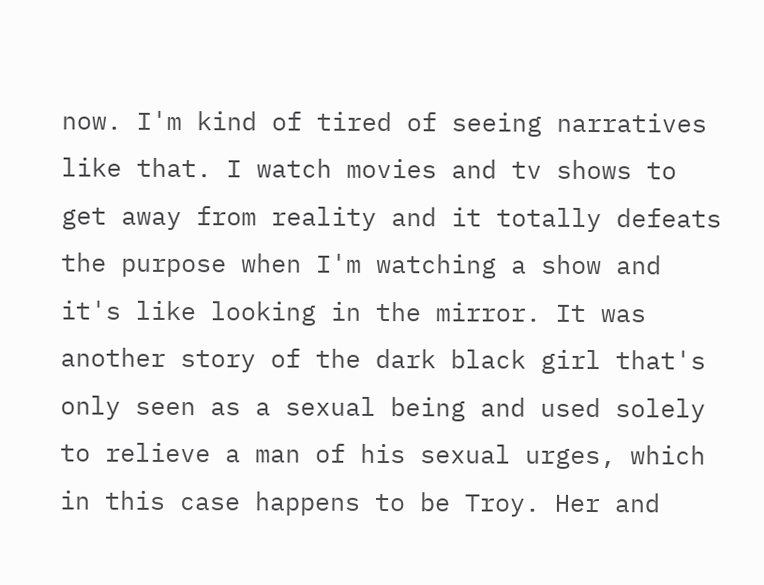now. I'm kind of tired of seeing narratives like that. I watch movies and tv shows to get away from reality and it totally defeats the purpose when I'm watching a show and it's like looking in the mirror. It was another story of the dark black girl that's only seen as a sexual being and used solely to relieve a man of his sexual urges, which in this case happens to be Troy. Her and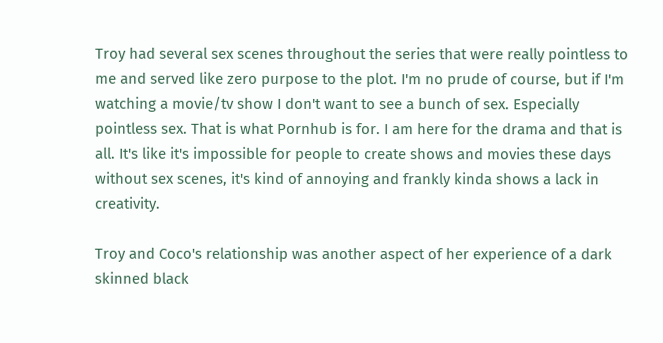Troy had several sex scenes throughout the series that were really pointless to me and served like zero purpose to the plot. I'm no prude of course, but if I'm watching a movie/tv show I don't want to see a bunch of sex. Especially pointless sex. That is what Pornhub is for. I am here for the drama and that is all. It's like it's impossible for people to create shows and movies these days without sex scenes, it's kind of annoying and frankly kinda shows a lack in creativity.

Troy and Coco's relationship was another aspect of her experience of a dark skinned black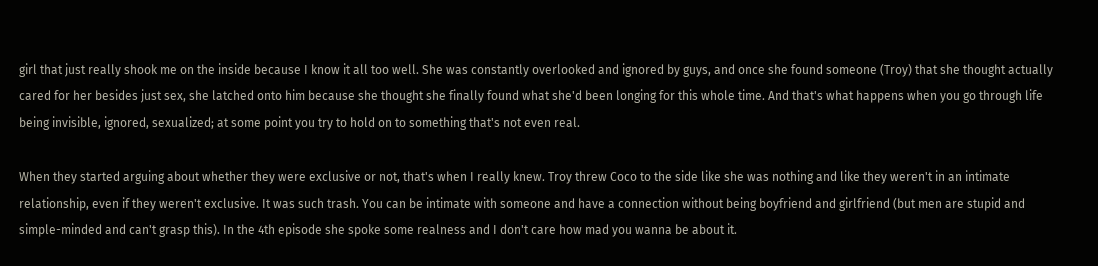girl that just really shook me on the inside because I know it all too well. She was constantly overlooked and ignored by guys, and once she found someone (Troy) that she thought actually cared for her besides just sex, she latched onto him because she thought she finally found what she'd been longing for this whole time. And that's what happens when you go through life being invisible, ignored, sexualized; at some point you try to hold on to something that's not even real.

When they started arguing about whether they were exclusive or not, that's when I really knew. Troy threw Coco to the side like she was nothing and like they weren't in an intimate relationship, even if they weren't exclusive. It was such trash. You can be intimate with someone and have a connection without being boyfriend and girlfriend (but men are stupid and simple-minded and can't grasp this). In the 4th episode she spoke some realness and I don't care how mad you wanna be about it.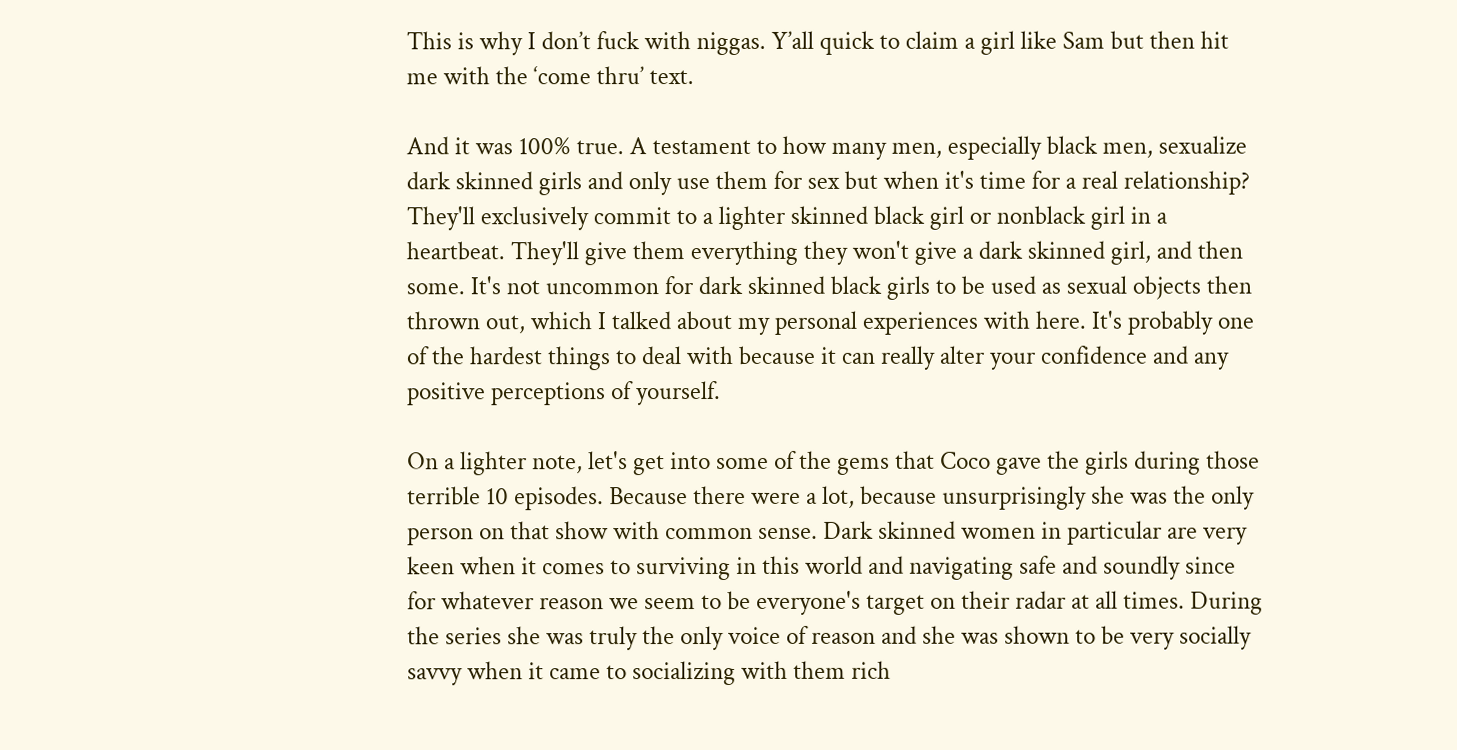This is why I don’t fuck with niggas. Y’all quick to claim a girl like Sam but then hit me with the ‘come thru’ text.

And it was 100% true. A testament to how many men, especially black men, sexualize dark skinned girls and only use them for sex but when it's time for a real relationship? They'll exclusively commit to a lighter skinned black girl or nonblack girl in a heartbeat. They'll give them everything they won't give a dark skinned girl, and then some. It's not uncommon for dark skinned black girls to be used as sexual objects then thrown out, which I talked about my personal experiences with here. It's probably one of the hardest things to deal with because it can really alter your confidence and any positive perceptions of yourself.

On a lighter note, let's get into some of the gems that Coco gave the girls during those terrible 10 episodes. Because there were a lot, because unsurprisingly she was the only person on that show with common sense. Dark skinned women in particular are very keen when it comes to surviving in this world and navigating safe and soundly since for whatever reason we seem to be everyone's target on their radar at all times. During the series she was truly the only voice of reason and she was shown to be very socially savvy when it came to socializing with them rich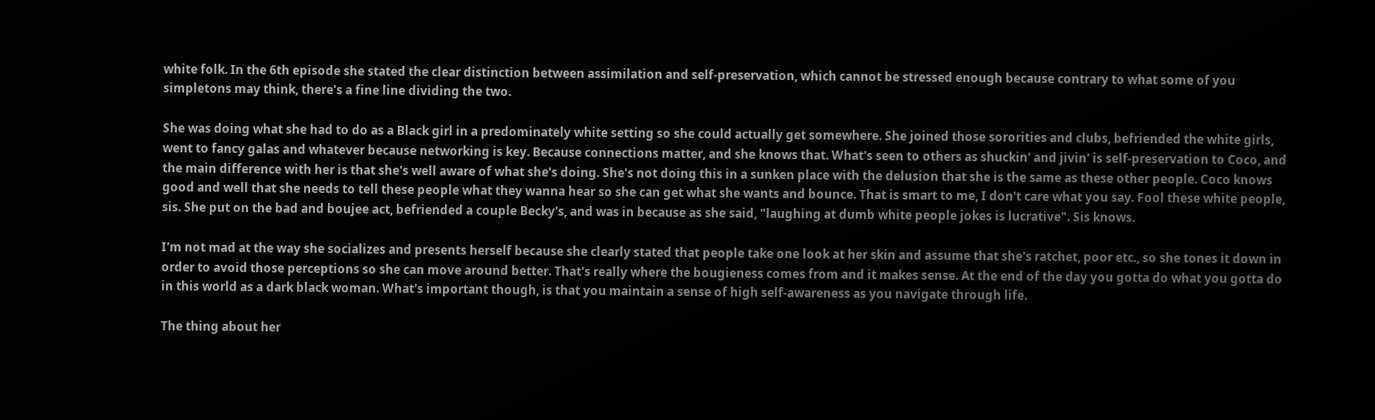white folk. In the 6th episode she stated the clear distinction between assimilation and self-preservation, which cannot be stressed enough because contrary to what some of you simpletons may think, there's a fine line dividing the two.

She was doing what she had to do as a Black girl in a predominately white setting so she could actually get somewhere. She joined those sororities and clubs, befriended the white girls, went to fancy galas and whatever because networking is key. Because connections matter, and she knows that. What's seen to others as shuckin' and jivin' is self-preservation to Coco, and the main difference with her is that she's well aware of what she's doing. She's not doing this in a sunken place with the delusion that she is the same as these other people. Coco knows good and well that she needs to tell these people what they wanna hear so she can get what she wants and bounce. That is smart to me, I don't care what you say. Fool these white people, sis. She put on the bad and boujee act, befriended a couple Becky's, and was in because as she said, "laughing at dumb white people jokes is lucrative". Sis knows.

I'm not mad at the way she socializes and presents herself because she clearly stated that people take one look at her skin and assume that she's ratchet, poor etc., so she tones it down in order to avoid those perceptions so she can move around better. That's really where the bougieness comes from and it makes sense. At the end of the day you gotta do what you gotta do in this world as a dark black woman. What's important though, is that you maintain a sense of high self-awareness as you navigate through life.

The thing about her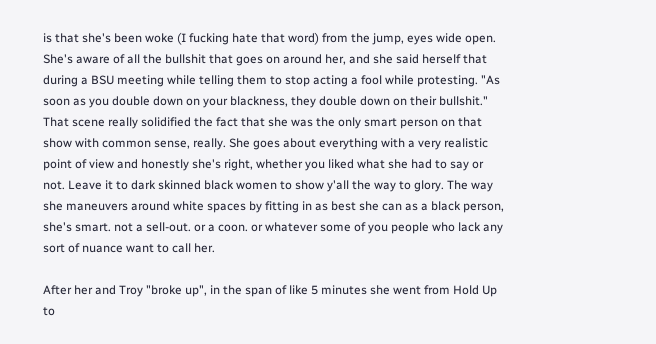is that she's been woke (I fucking hate that word) from the jump, eyes wide open. She's aware of all the bullshit that goes on around her, and she said herself that during a BSU meeting while telling them to stop acting a fool while protesting. "As soon as you double down on your blackness, they double down on their bullshit." That scene really solidified the fact that she was the only smart person on that show with common sense, really. She goes about everything with a very realistic point of view and honestly she's right, whether you liked what she had to say or not. Leave it to dark skinned black women to show y'all the way to glory. The way she maneuvers around white spaces by fitting in as best she can as a black person, she's smart. not a sell-out. or a coon. or whatever some of you people who lack any sort of nuance want to call her.

After her and Troy "broke up", in the span of like 5 minutes she went from Hold Up to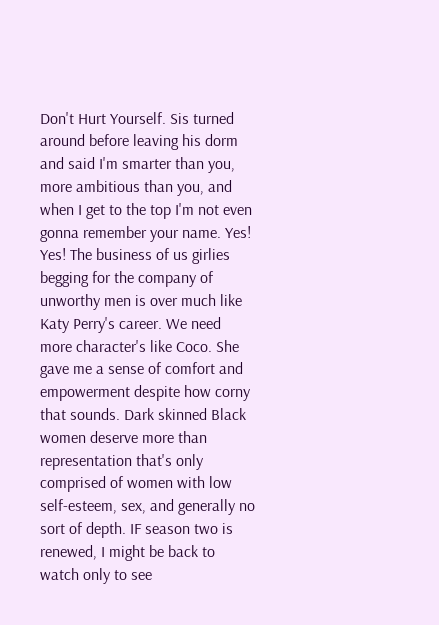Don't Hurt Yourself. Sis turned around before leaving his dorm and said I'm smarter than you, more ambitious than you, and when I get to the top I'm not even gonna remember your name. Yes! Yes! The business of us girlies begging for the company of unworthy men is over much like Katy Perry's career. We need more character's like Coco. She gave me a sense of comfort and empowerment despite how corny that sounds. Dark skinned Black women deserve more than representation that's only comprised of women with low self-esteem, sex, and generally no sort of depth. IF season two is renewed, I might be back to watch only to see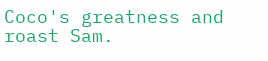Coco's greatness and roast Sam.